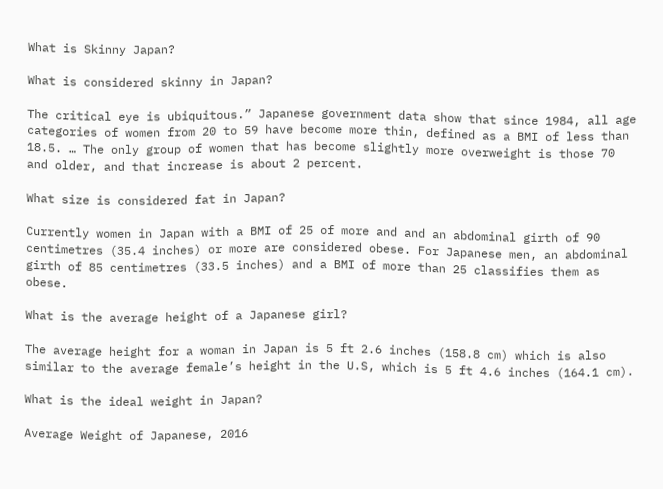What is Skinny Japan?

What is considered skinny in Japan?

The critical eye is ubiquitous.” Japanese government data show that since 1984, all age categories of women from 20 to 59 have become more thin, defined as a BMI of less than 18.5. … The only group of women that has become slightly more overweight is those 70 and older, and that increase is about 2 percent.

What size is considered fat in Japan?

Currently women in Japan with a BMI of 25 of more and and an abdominal girth of 90 centimetres (35.4 inches) or more are considered obese. For Japanese men, an abdominal girth of 85 centimetres (33.5 inches) and a BMI of more than 25 classifies them as obese.

What is the average height of a Japanese girl?

The average height for a woman in Japan is 5 ft 2.6 inches (158.8 cm) which is also similar to the average female’s height in the U.S, which is 5 ft 4.6 inches (164.1 cm).

What is the ideal weight in Japan?

Average Weight of Japanese, 2016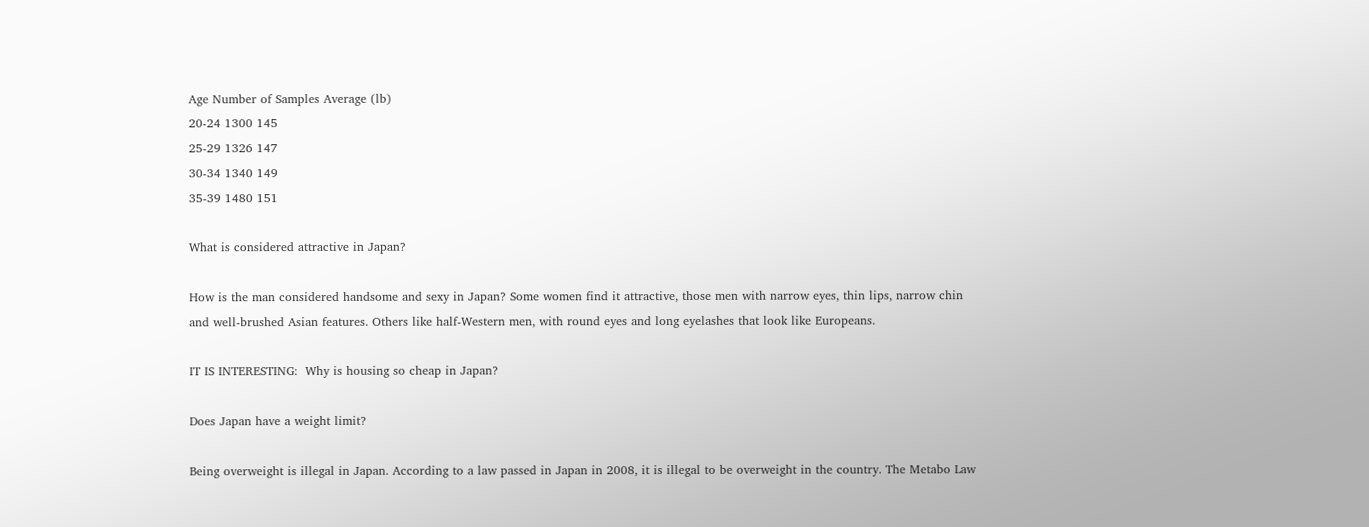Age Number of Samples Average (lb)
20-24 1300 145
25-29 1326 147
30-34 1340 149
35-39 1480 151

What is considered attractive in Japan?

How is the man considered handsome and sexy in Japan? Some women find it attractive, those men with narrow eyes, thin lips, narrow chin and well-brushed Asian features. Others like half-Western men, with round eyes and long eyelashes that look like Europeans.

IT IS INTERESTING:  Why is housing so cheap in Japan?

Does Japan have a weight limit?

Being overweight is illegal in Japan. According to a law passed in Japan in 2008, it is illegal to be overweight in the country. The Metabo Law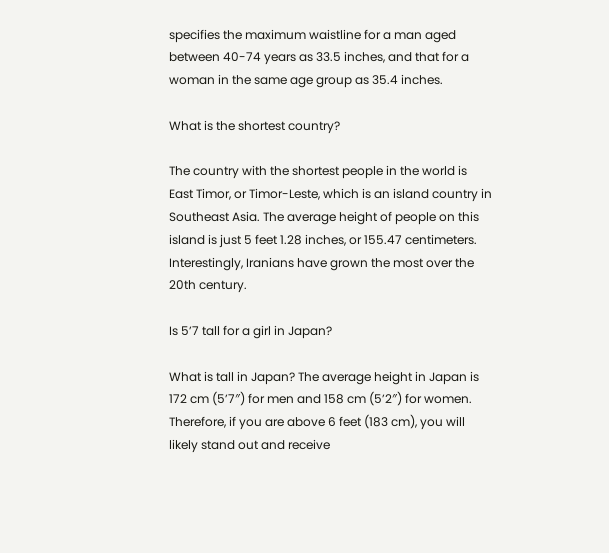specifies the maximum waistline for a man aged between 40-74 years as 33.5 inches, and that for a woman in the same age group as 35.4 inches.

What is the shortest country?

The country with the shortest people in the world is East Timor, or Timor-Leste, which is an island country in Southeast Asia. The average height of people on this island is just 5 feet 1.28 inches, or 155.47 centimeters. Interestingly, Iranians have grown the most over the 20th century.

Is 5’7 tall for a girl in Japan?

What is tall in Japan? The average height in Japan is 172 cm (5’7″) for men and 158 cm (5’2″) for women. Therefore, if you are above 6 feet (183 cm), you will likely stand out and receive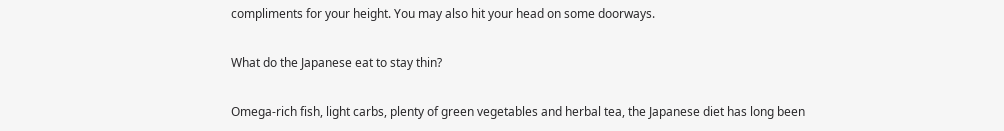compliments for your height. You may also hit your head on some doorways.

What do the Japanese eat to stay thin?

Omega-rich fish, light carbs, plenty of green vegetables and herbal tea, the Japanese diet has long been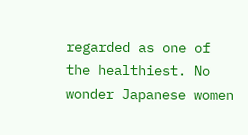regarded as one of the healthiest. No wonder Japanese women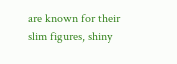are known for their slim figures, shiny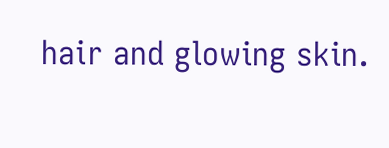hair and glowing skin.